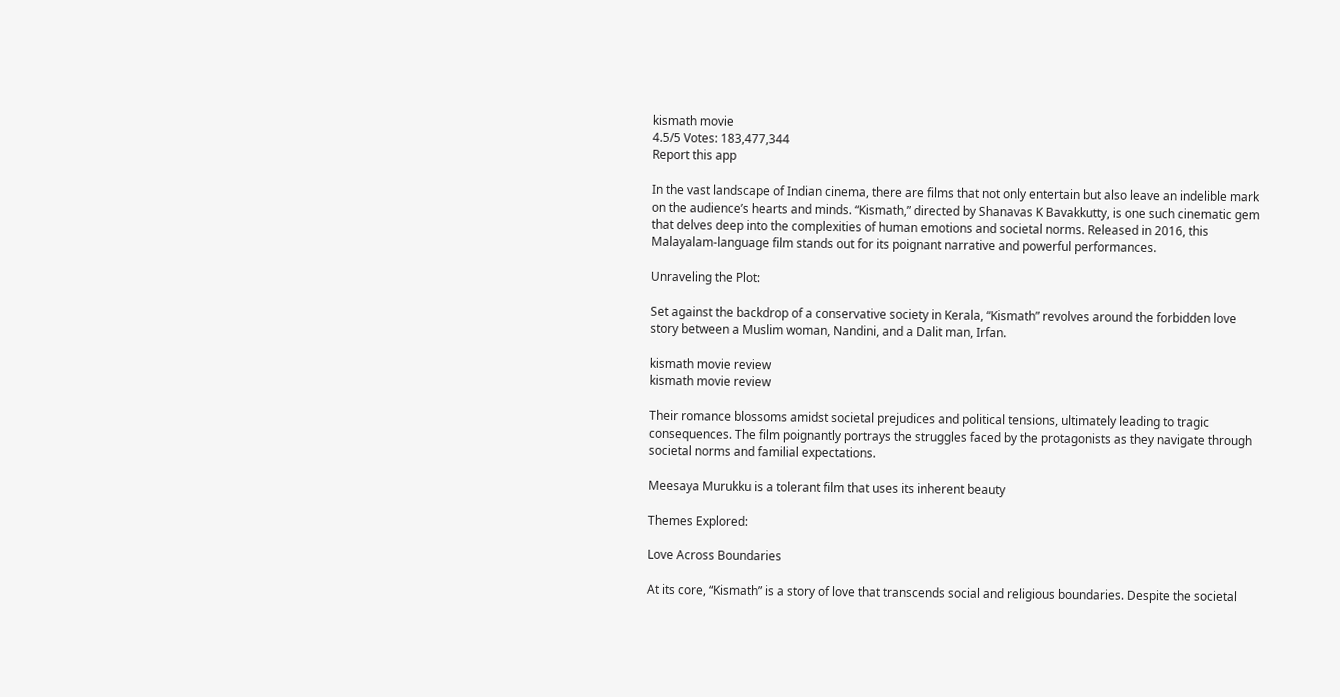kismath movie
4.5/5 Votes: 183,477,344
Report this app

In the vast landscape of Indian cinema, there are films that not only entertain but also leave an indelible mark on the audience’s hearts and minds. “Kismath,” directed by Shanavas K Bavakkutty, is one such cinematic gem that delves deep into the complexities of human emotions and societal norms. Released in 2016, this Malayalam-language film stands out for its poignant narrative and powerful performances.

Unraveling the Plot:

Set against the backdrop of a conservative society in Kerala, “Kismath” revolves around the forbidden love story between a Muslim woman, Nandini, and a Dalit man, Irfan.

kismath movie review
kismath movie review

Their romance blossoms amidst societal prejudices and political tensions, ultimately leading to tragic consequences. The film poignantly portrays the struggles faced by the protagonists as they navigate through societal norms and familial expectations.

Meesaya Murukku is a tolerant film that uses its inherent beauty

Themes Explored:

Love Across Boundaries

At its core, “Kismath” is a story of love that transcends social and religious boundaries. Despite the societal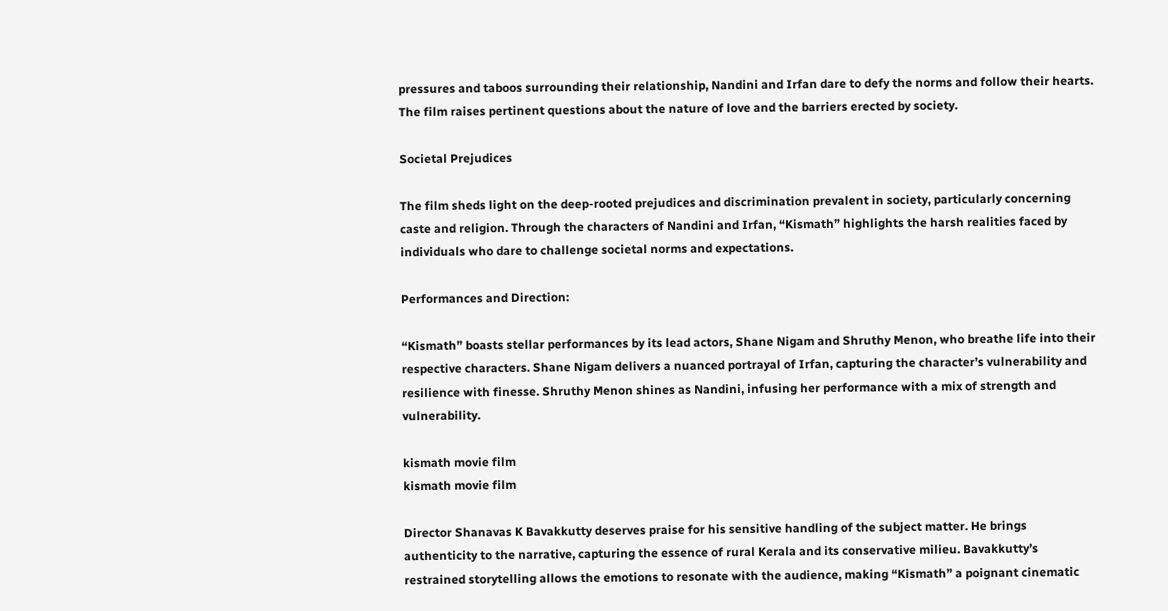pressures and taboos surrounding their relationship, Nandini and Irfan dare to defy the norms and follow their hearts. The film raises pertinent questions about the nature of love and the barriers erected by society.

Societal Prejudices

The film sheds light on the deep-rooted prejudices and discrimination prevalent in society, particularly concerning caste and religion. Through the characters of Nandini and Irfan, “Kismath” highlights the harsh realities faced by individuals who dare to challenge societal norms and expectations.

Performances and Direction:

“Kismath” boasts stellar performances by its lead actors, Shane Nigam and Shruthy Menon, who breathe life into their respective characters. Shane Nigam delivers a nuanced portrayal of Irfan, capturing the character’s vulnerability and resilience with finesse. Shruthy Menon shines as Nandini, infusing her performance with a mix of strength and vulnerability.

kismath movie film
kismath movie film

Director Shanavas K Bavakkutty deserves praise for his sensitive handling of the subject matter. He brings authenticity to the narrative, capturing the essence of rural Kerala and its conservative milieu. Bavakkutty’s restrained storytelling allows the emotions to resonate with the audience, making “Kismath” a poignant cinematic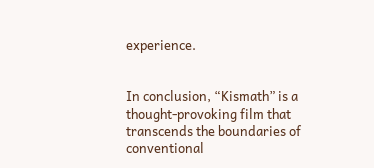experience.


In conclusion, “Kismath” is a thought-provoking film that transcends the boundaries of conventional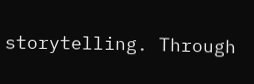storytelling. Through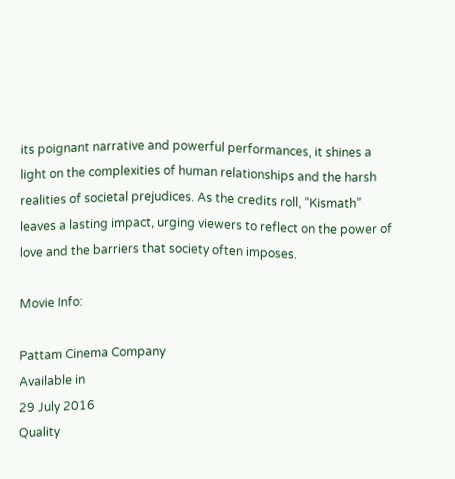its poignant narrative and powerful performances, it shines a light on the complexities of human relationships and the harsh realities of societal prejudices. As the credits roll, “Kismath” leaves a lasting impact, urging viewers to reflect on the power of love and the barriers that society often imposes.

Movie Info:

Pattam Cinema Company
Available in
29 July 2016
Quality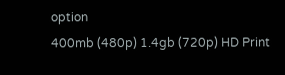option
400mb (480p) 1.4gb (720p) HD Print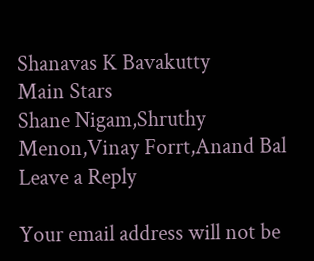Shanavas K Bavakutty
Main Stars
Shane Nigam,Shruthy Menon,Vinay Forrt,Anand Bal
Leave a Reply

Your email address will not be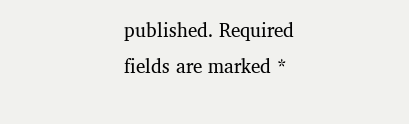published. Required fields are marked *